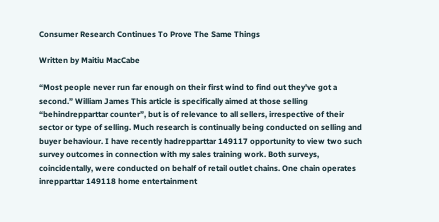Consumer Research Continues To Prove The Same Things

Written by Maitiu MacCabe

“Most people never run far enough on their first wind to find out they've got a second.” William James This article is specifically aimed at those selling “behindrepparttar counter”, but is of relevance to all sellers, irrespective of their sector or type of selling. Much research is continually being conducted on selling and buyer behaviour. I have recently hadrepparttar 149117 opportunity to view two such survey outcomes in connection with my sales training work. Both surveys, coincidentally, were conducted on behalf of retail outlet chains. One chain operates inrepparttar 149118 home entertainment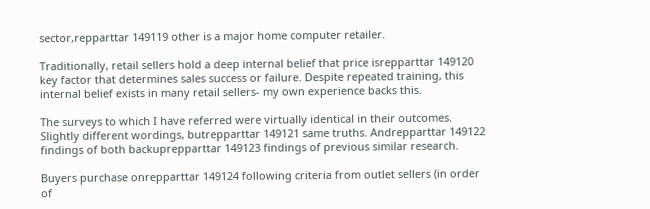sector,repparttar 149119 other is a major home computer retailer.

Traditionally, retail sellers hold a deep internal belief that price isrepparttar 149120 key factor that determines sales success or failure. Despite repeated training, this internal belief exists in many retail sellers- my own experience backs this.

The surveys to which I have referred were virtually identical in their outcomes. Slightly different wordings, butrepparttar 149121 same truths. Andrepparttar 149122 findings of both backuprepparttar 149123 findings of previous similar research.

Buyers purchase onrepparttar 149124 following criteria from outlet sellers (in order of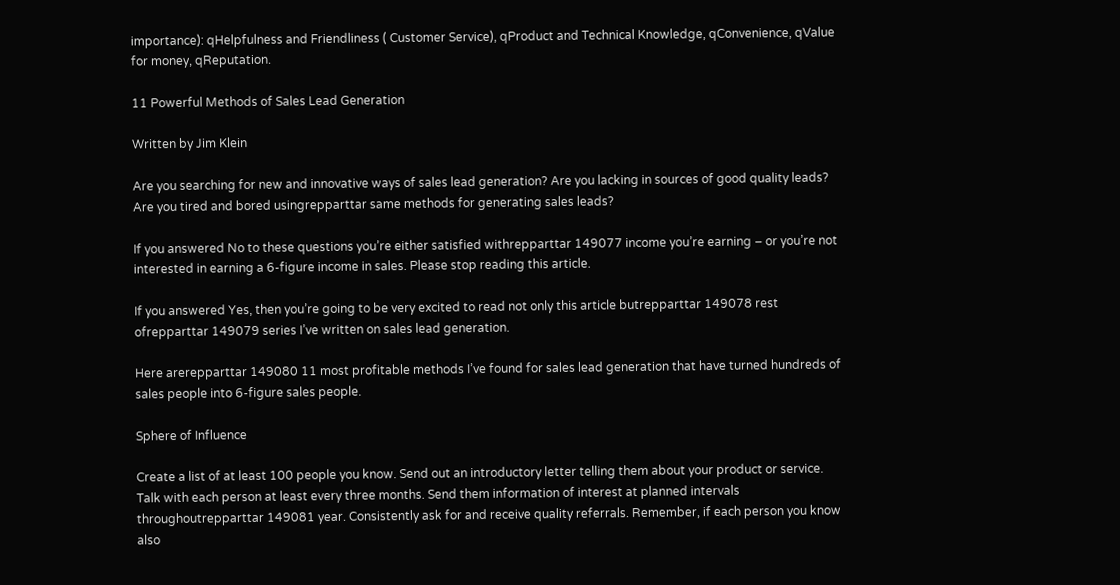importance): qHelpfulness and Friendliness ( Customer Service), qProduct and Technical Knowledge, qConvenience, qValue for money, qReputation.

11 Powerful Methods of Sales Lead Generation

Written by Jim Klein

Are you searching for new and innovative ways of sales lead generation? Are you lacking in sources of good quality leads? Are you tired and bored usingrepparttar same methods for generating sales leads?

If you answered No to these questions you’re either satisfied withrepparttar 149077 income you’re earning – or you’re not interested in earning a 6-figure income in sales. Please stop reading this article.

If you answered Yes, then you’re going to be very excited to read not only this article butrepparttar 149078 rest ofrepparttar 149079 series I’ve written on sales lead generation.

Here arerepparttar 149080 11 most profitable methods I’ve found for sales lead generation that have turned hundreds of sales people into 6-figure sales people.

Sphere of Influence

Create a list of at least 100 people you know. Send out an introductory letter telling them about your product or service. Talk with each person at least every three months. Send them information of interest at planned intervals throughoutrepparttar 149081 year. Consistently ask for and receive quality referrals. Remember, if each person you know also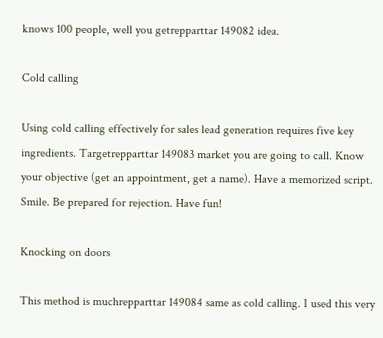knows 100 people, well you getrepparttar 149082 idea.

Cold calling

Using cold calling effectively for sales lead generation requires five key ingredients. Targetrepparttar 149083 market you are going to call. Know your objective (get an appointment, get a name). Have a memorized script. Smile. Be prepared for rejection. Have fun!

Knocking on doors

This method is muchrepparttar 149084 same as cold calling. I used this very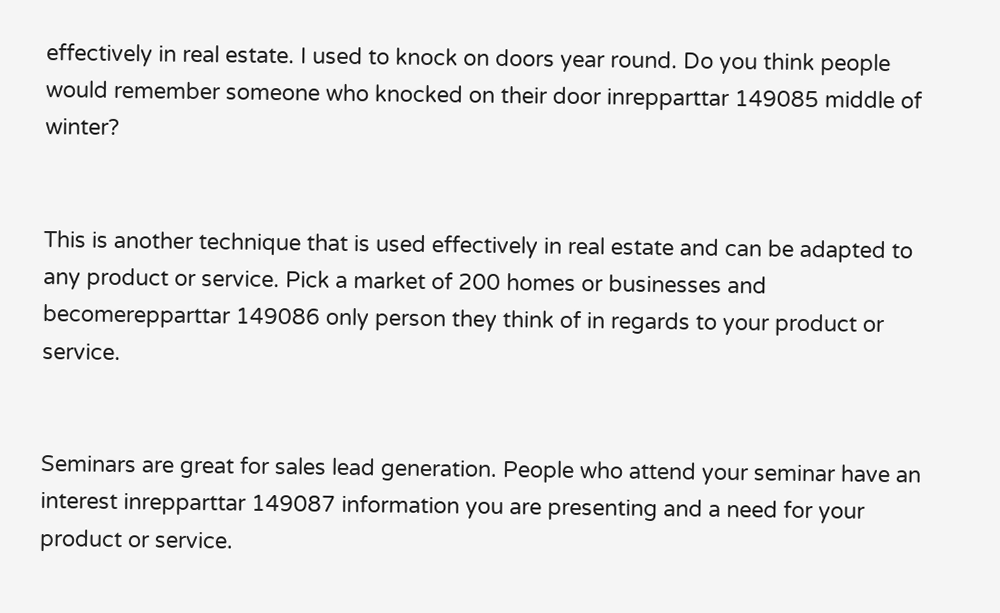effectively in real estate. I used to knock on doors year round. Do you think people would remember someone who knocked on their door inrepparttar 149085 middle of winter?


This is another technique that is used effectively in real estate and can be adapted to any product or service. Pick a market of 200 homes or businesses and becomerepparttar 149086 only person they think of in regards to your product or service.


Seminars are great for sales lead generation. People who attend your seminar have an interest inrepparttar 149087 information you are presenting and a need for your product or service.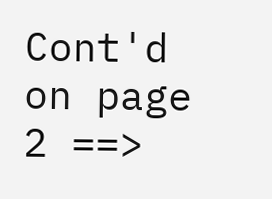Cont'd on page 2 ==>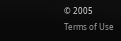© 2005
Terms of Use